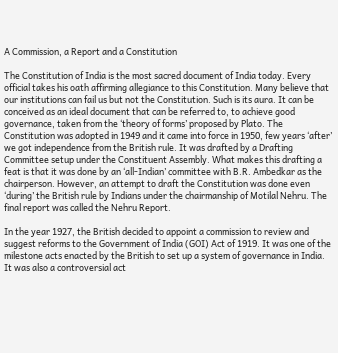A Commission, a Report and a Constitution

The Constitution of India is the most sacred document of India today. Every official takes his oath affirming allegiance to this Constitution. Many believe that our institutions can fail us but not the Constitution. Such is its aura. It can be conceived as an ideal document that can be referred to, to achieve good governance, taken from the ‘theory of forms’ proposed by Plato. The Constitution was adopted in 1949 and it came into force in 1950, few years ‘after’ we got independence from the British rule. It was drafted by a Drafting Committee setup under the Constituent Assembly. What makes this drafting a feat is that it was done by an ‘all-Indian’ committee with B.R. Ambedkar as the chairperson. However, an attempt to draft the Constitution was done even ‘during’ the British rule by Indians under the chairmanship of Motilal Nehru. The final report was called the Nehru Report.

In the year 1927, the British decided to appoint a commission to review and suggest reforms to the Government of India (GOI) Act of 1919. It was one of the milestone acts enacted by the British to set up a system of governance in India. It was also a controversial act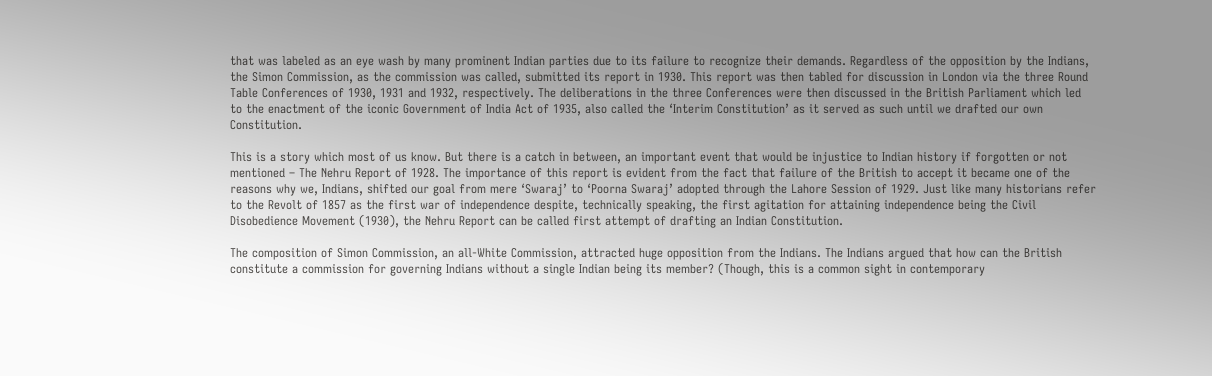that was labeled as an eye wash by many prominent Indian parties due to its failure to recognize their demands. Regardless of the opposition by the Indians, the Simon Commission, as the commission was called, submitted its report in 1930. This report was then tabled for discussion in London via the three Round Table Conferences of 1930, 1931 and 1932, respectively. The deliberations in the three Conferences were then discussed in the British Parliament which led to the enactment of the iconic Government of India Act of 1935, also called the ‘Interim Constitution’ as it served as such until we drafted our own Constitution.

This is a story which most of us know. But there is a catch in between, an important event that would be injustice to Indian history if forgotten or not mentioned – The Nehru Report of 1928. The importance of this report is evident from the fact that failure of the British to accept it became one of the reasons why we, Indians, shifted our goal from mere ‘Swaraj’ to ‘Poorna Swaraj’ adopted through the Lahore Session of 1929. Just like many historians refer to the Revolt of 1857 as the first war of independence despite, technically speaking, the first agitation for attaining independence being the Civil Disobedience Movement (1930), the Nehru Report can be called first attempt of drafting an Indian Constitution.

The composition of Simon Commission, an all-White Commission, attracted huge opposition from the Indians. The Indians argued that how can the British constitute a commission for governing Indians without a single Indian being its member? (Though, this is a common sight in contemporary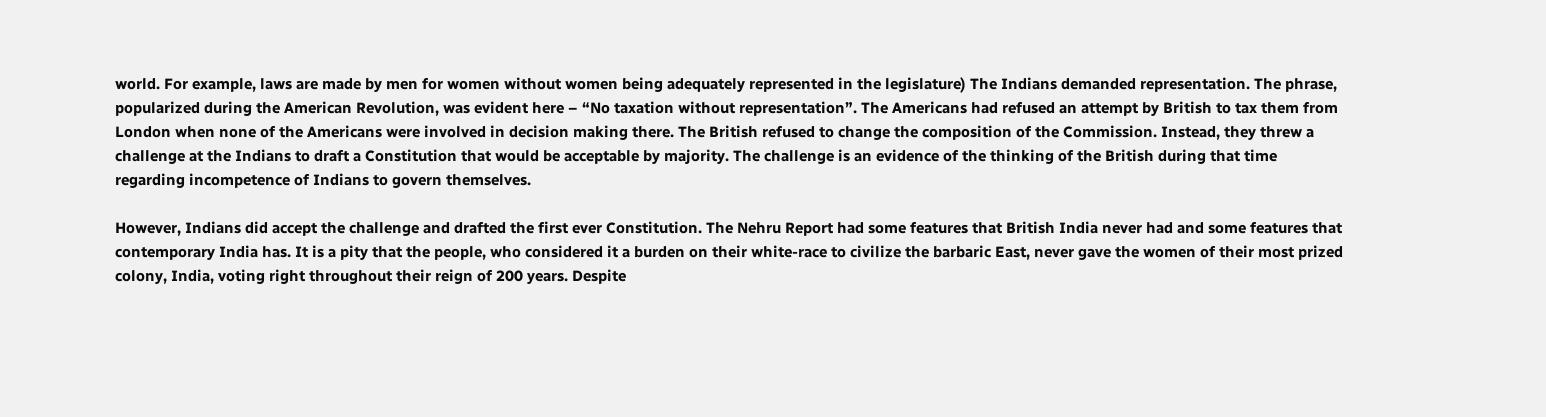world. For example, laws are made by men for women without women being adequately represented in the legislature) The Indians demanded representation. The phrase, popularized during the American Revolution, was evident here – “No taxation without representation”. The Americans had refused an attempt by British to tax them from London when none of the Americans were involved in decision making there. The British refused to change the composition of the Commission. Instead, they threw a challenge at the Indians to draft a Constitution that would be acceptable by majority. The challenge is an evidence of the thinking of the British during that time regarding incompetence of Indians to govern themselves.

However, Indians did accept the challenge and drafted the first ever Constitution. The Nehru Report had some features that British India never had and some features that contemporary India has. It is a pity that the people, who considered it a burden on their white-race to civilize the barbaric East, never gave the women of their most prized colony, India, voting right throughout their reign of 200 years. Despite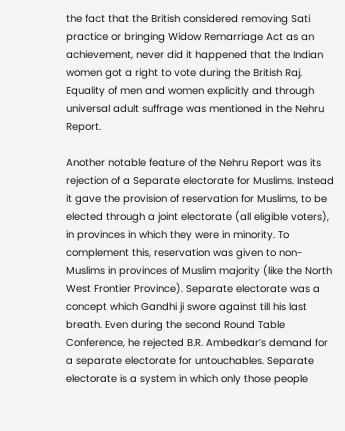the fact that the British considered removing Sati practice or bringing Widow Remarriage Act as an achievement, never did it happened that the Indian women got a right to vote during the British Raj. Equality of men and women explicitly and through universal adult suffrage was mentioned in the Nehru Report.

Another notable feature of the Nehru Report was its rejection of a Separate electorate for Muslims. Instead it gave the provision of reservation for Muslims, to be elected through a joint electorate (all eligible voters), in provinces in which they were in minority. To complement this, reservation was given to non-Muslims in provinces of Muslim majority (like the North West Frontier Province). Separate electorate was a concept which Gandhi ji swore against till his last breath. Even during the second Round Table Conference, he rejected B.R. Ambedkar’s demand for a separate electorate for untouchables. Separate electorate is a system in which only those people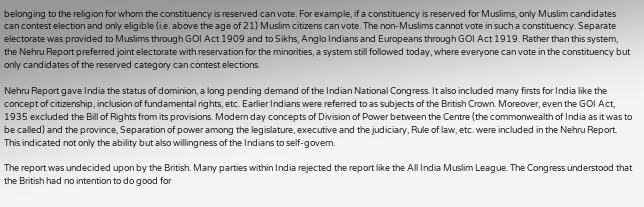belonging to the religion for whom the constituency is reserved can vote. For example, if a constituency is reserved for Muslims, only Muslim candidates can contest election and only eligible (i.e. above the age of 21) Muslim citizens can vote. The non-Muslims cannot vote in such a constituency. Separate electorate was provided to Muslims through GOI Act 1909 and to Sikhs, Anglo Indians and Europeans through GOI Act 1919. Rather than this system, the Nehru Report preferred joint electorate with reservation for the minorities, a system still followed today, where everyone can vote in the constituency but only candidates of the reserved category can contest elections.

Nehru Report gave India the status of dominion, a long pending demand of the Indian National Congress. It also included many firsts for India like the concept of citizenship, inclusion of fundamental rights, etc. Earlier Indians were referred to as subjects of the British Crown. Moreover, even the GOI Act, 1935 excluded the Bill of Rights from its provisions. Modern day concepts of Division of Power between the Centre (the commonwealth of India as it was to be called) and the province, Separation of power among the legislature, executive and the judiciary, Rule of law, etc. were included in the Nehru Report. This indicated not only the ability but also willingness of the Indians to self-govern.

The report was undecided upon by the British. Many parties within India rejected the report like the All India Muslim League. The Congress understood that the British had no intention to do good for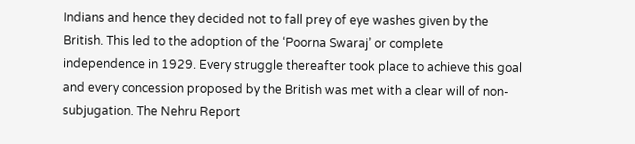Indians and hence they decided not to fall prey of eye washes given by the British. This led to the adoption of the ‘Poorna Swaraj’ or complete independence in 1929. Every struggle thereafter took place to achieve this goal and every concession proposed by the British was met with a clear will of non-subjugation. The Nehru Report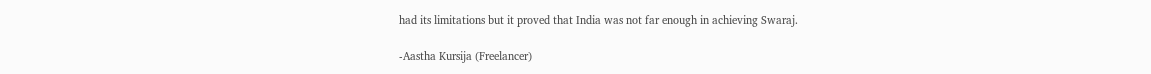had its limitations but it proved that India was not far enough in achieving Swaraj.

-Aastha Kursija (Freelancer)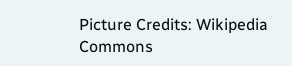Picture Credits: Wikipedia Commons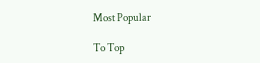Most Popular

To Top